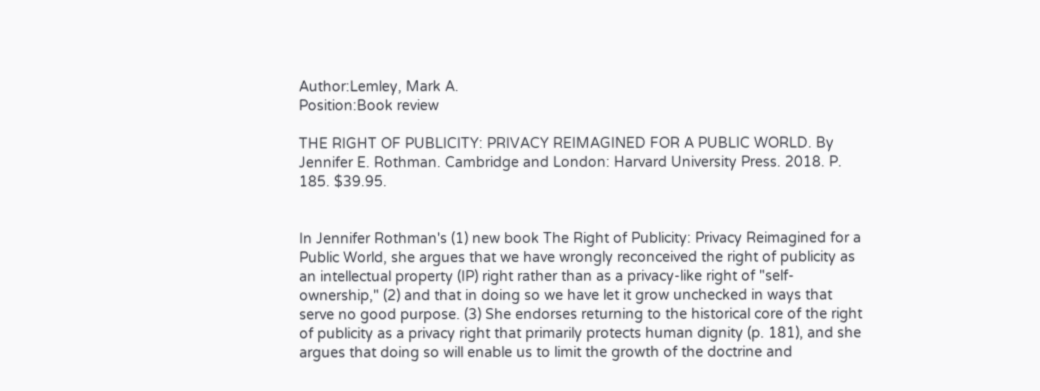Author:Lemley, Mark A.
Position:Book review

THE RIGHT OF PUBLICITY: PRIVACY REIMAGINED FOR A PUBLIC WORLD. By Jennifer E. Rothman. Cambridge and London: Harvard University Press. 2018. P. 185. $39.95.


In Jennifer Rothman's (1) new book The Right of Publicity: Privacy Reimagined for a Public World, she argues that we have wrongly reconceived the right of publicity as an intellectual property (IP) right rather than as a privacy-like right of "self-ownership," (2) and that in doing so we have let it grow unchecked in ways that serve no good purpose. (3) She endorses returning to the historical core of the right of publicity as a privacy right that primarily protects human dignity (p. 181), and she argues that doing so will enable us to limit the growth of the doctrine and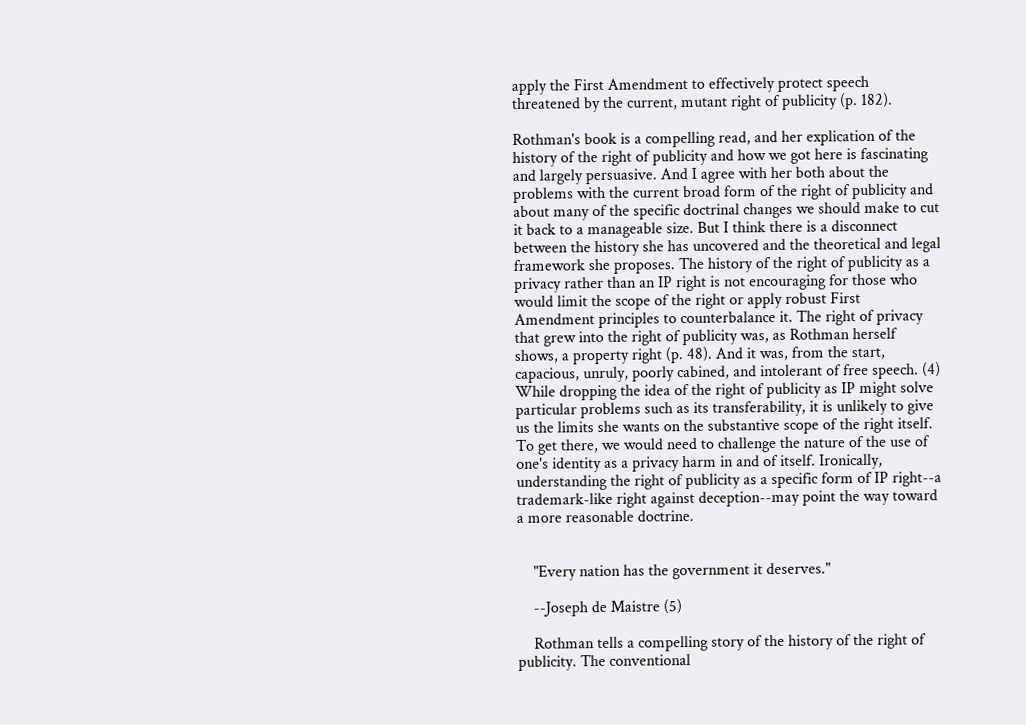apply the First Amendment to effectively protect speech threatened by the current, mutant right of publicity (p. 182).

Rothman's book is a compelling read, and her explication of the history of the right of publicity and how we got here is fascinating and largely persuasive. And I agree with her both about the problems with the current broad form of the right of publicity and about many of the specific doctrinal changes we should make to cut it back to a manageable size. But I think there is a disconnect between the history she has uncovered and the theoretical and legal framework she proposes. The history of the right of publicity as a privacy rather than an IP right is not encouraging for those who would limit the scope of the right or apply robust First Amendment principles to counterbalance it. The right of privacy that grew into the right of publicity was, as Rothman herself shows, a property right (p. 48). And it was, from the start, capacious, unruly, poorly cabined, and intolerant of free speech. (4) While dropping the idea of the right of publicity as IP might solve particular problems such as its transferability, it is unlikely to give us the limits she wants on the substantive scope of the right itself. To get there, we would need to challenge the nature of the use of one's identity as a privacy harm in and of itself. Ironically, understanding the right of publicity as a specific form of IP right--a trademark-like right against deception--may point the way toward a more reasonable doctrine.


    "Every nation has the government it deserves."

    --Joseph de Maistre (5)

    Rothman tells a compelling story of the history of the right of publicity. The conventional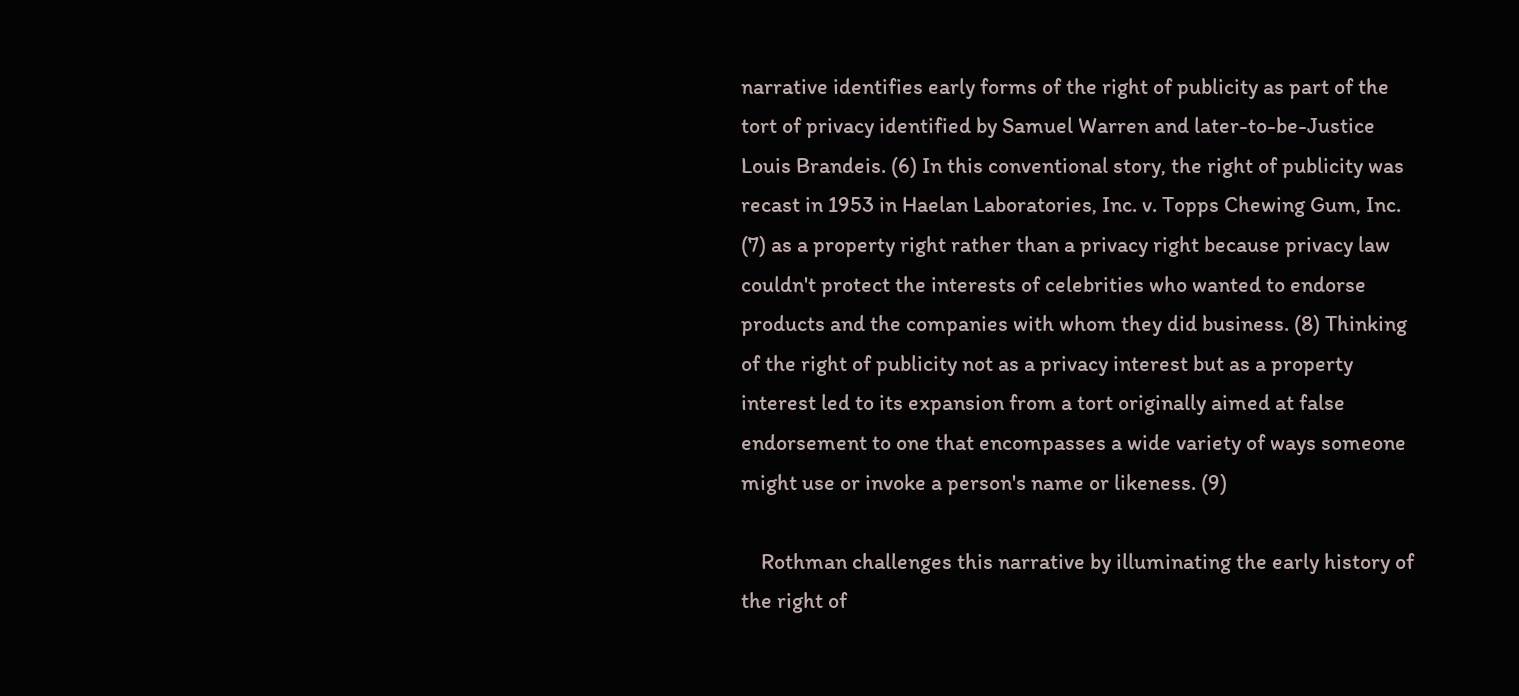narrative identifies early forms of the right of publicity as part of the tort of privacy identified by Samuel Warren and later-to-be-Justice Louis Brandeis. (6) In this conventional story, the right of publicity was recast in 1953 in Haelan Laboratories, Inc. v. Topps Chewing Gum, Inc. (7) as a property right rather than a privacy right because privacy law couldn't protect the interests of celebrities who wanted to endorse products and the companies with whom they did business. (8) Thinking of the right of publicity not as a privacy interest but as a property interest led to its expansion from a tort originally aimed at false endorsement to one that encompasses a wide variety of ways someone might use or invoke a person's name or likeness. (9)

    Rothman challenges this narrative by illuminating the early history of the right of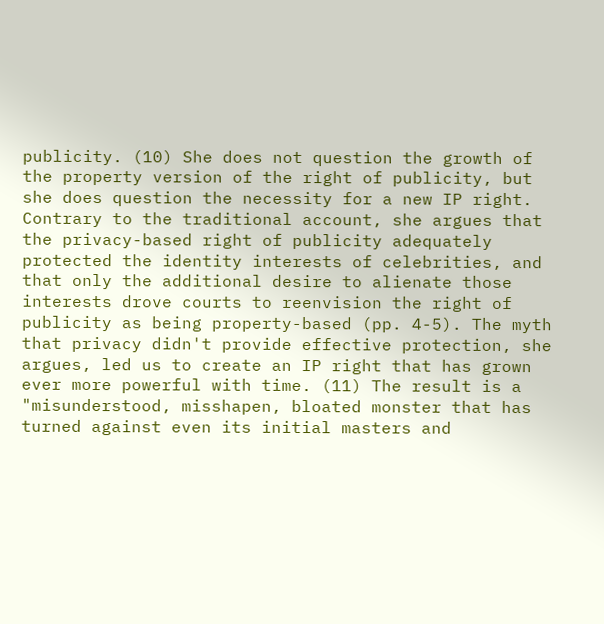publicity. (10) She does not question the growth of the property version of the right of publicity, but she does question the necessity for a new IP right. Contrary to the traditional account, she argues that the privacy-based right of publicity adequately protected the identity interests of celebrities, and that only the additional desire to alienate those interests drove courts to reenvision the right of publicity as being property-based (pp. 4-5). The myth that privacy didn't provide effective protection, she argues, led us to create an IP right that has grown ever more powerful with time. (11) The result is a "misunderstood, misshapen, bloated monster that has turned against even its initial masters and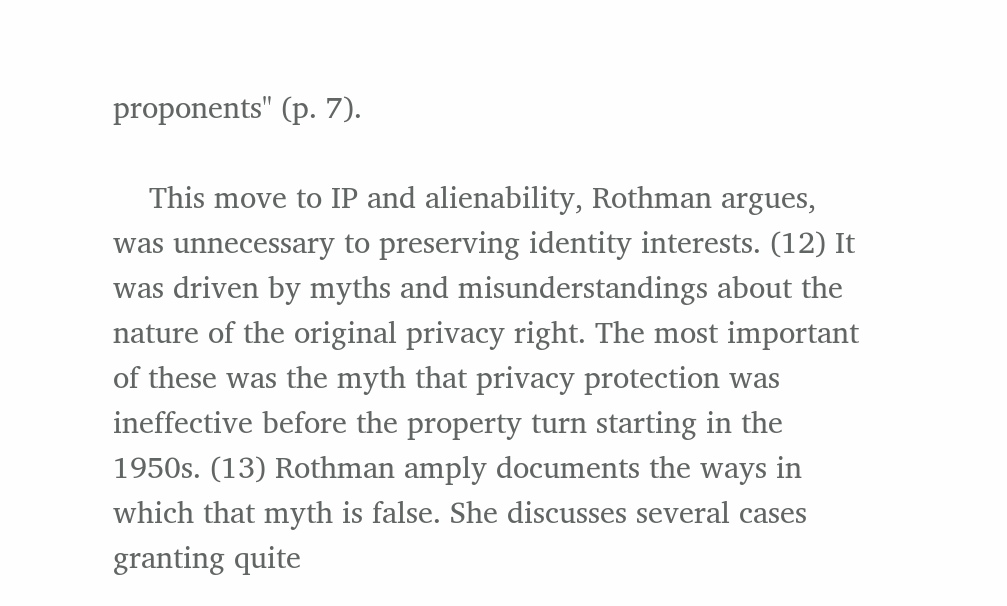proponents" (p. 7).

    This move to IP and alienability, Rothman argues, was unnecessary to preserving identity interests. (12) It was driven by myths and misunderstandings about the nature of the original privacy right. The most important of these was the myth that privacy protection was ineffective before the property turn starting in the 1950s. (13) Rothman amply documents the ways in which that myth is false. She discusses several cases granting quite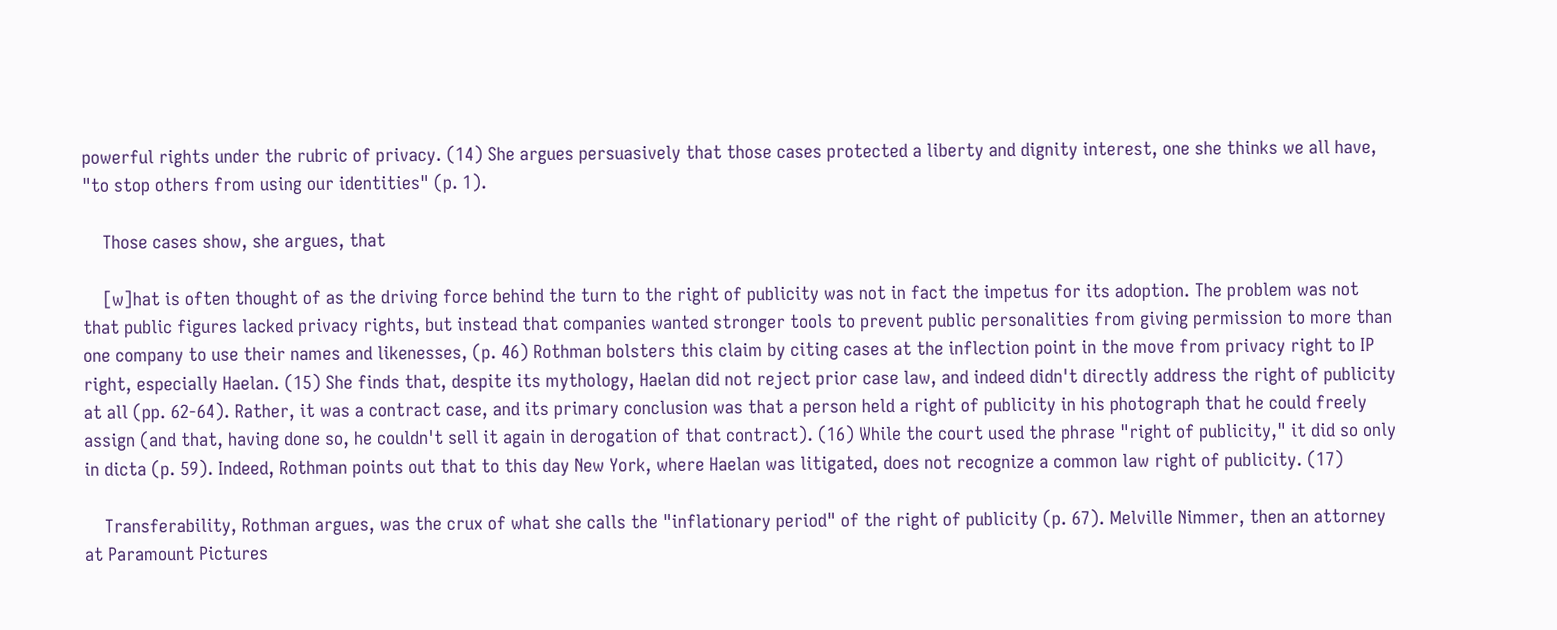powerful rights under the rubric of privacy. (14) She argues persuasively that those cases protected a liberty and dignity interest, one she thinks we all have, "to stop others from using our identities" (p. 1).

    Those cases show, she argues, that

    [w]hat is often thought of as the driving force behind the turn to the right of publicity was not in fact the impetus for its adoption. The problem was not that public figures lacked privacy rights, but instead that companies wanted stronger tools to prevent public personalities from giving permission to more than one company to use their names and likenesses, (p. 46) Rothman bolsters this claim by citing cases at the inflection point in the move from privacy right to IP right, especially Haelan. (15) She finds that, despite its mythology, Haelan did not reject prior case law, and indeed didn't directly address the right of publicity at all (pp. 62-64). Rather, it was a contract case, and its primary conclusion was that a person held a right of publicity in his photograph that he could freely assign (and that, having done so, he couldn't sell it again in derogation of that contract). (16) While the court used the phrase "right of publicity," it did so only in dicta (p. 59). Indeed, Rothman points out that to this day New York, where Haelan was litigated, does not recognize a common law right of publicity. (17)

    Transferability, Rothman argues, was the crux of what she calls the "inflationary period" of the right of publicity (p. 67). Melville Nimmer, then an attorney at Paramount Pictures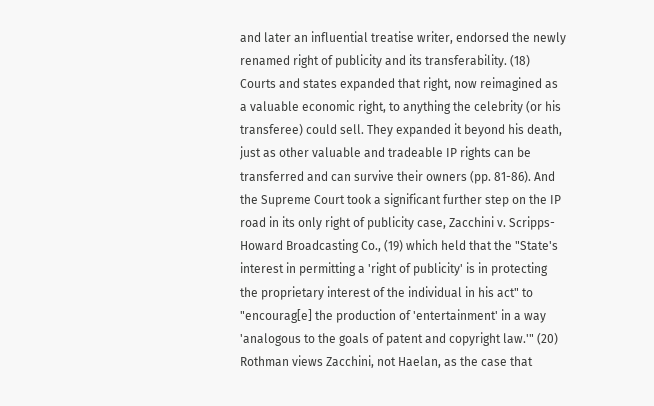and later an influential treatise writer, endorsed the newly renamed right of publicity and its transferability. (18) Courts and states expanded that right, now reimagined as a valuable economic right, to anything the celebrity (or his transferee) could sell. They expanded it beyond his death, just as other valuable and tradeable IP rights can be transferred and can survive their owners (pp. 81-86). And the Supreme Court took a significant further step on the IP road in its only right of publicity case, Zacchini v. Scripps-Howard Broadcasting Co., (19) which held that the "State's interest in permitting a 'right of publicity' is in protecting the proprietary interest of the individual in his act" to "encourag[e] the production of 'entertainment' in a way 'analogous to the goals of patent and copyright law.'" (20) Rothman views Zacchini, not Haelan, as the case that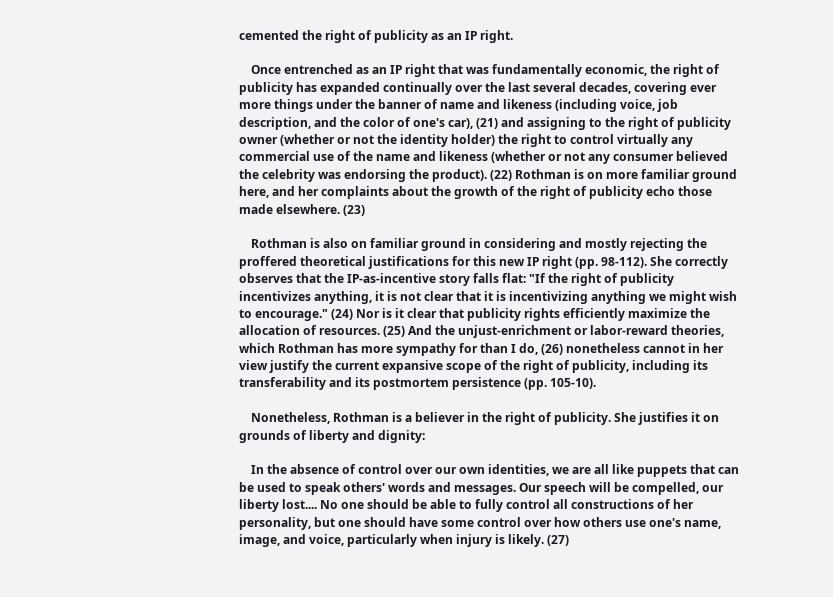cemented the right of publicity as an IP right.

    Once entrenched as an IP right that was fundamentally economic, the right of publicity has expanded continually over the last several decades, covering ever more things under the banner of name and likeness (including voice, job description, and the color of one's car), (21) and assigning to the right of publicity owner (whether or not the identity holder) the right to control virtually any commercial use of the name and likeness (whether or not any consumer believed the celebrity was endorsing the product). (22) Rothman is on more familiar ground here, and her complaints about the growth of the right of publicity echo those made elsewhere. (23)

    Rothman is also on familiar ground in considering and mostly rejecting the proffered theoretical justifications for this new IP right (pp. 98-112). She correctly observes that the IP-as-incentive story falls flat: "If the right of publicity incentivizes anything, it is not clear that it is incentivizing anything we might wish to encourage." (24) Nor is it clear that publicity rights efficiently maximize the allocation of resources. (25) And the unjust-enrichment or labor-reward theories, which Rothman has more sympathy for than I do, (26) nonetheless cannot in her view justify the current expansive scope of the right of publicity, including its transferability and its postmortem persistence (pp. 105-10).

    Nonetheless, Rothman is a believer in the right of publicity. She justifies it on grounds of liberty and dignity:

    In the absence of control over our own identities, we are all like puppets that can be used to speak others' words and messages. Our speech will be compelled, our liberty lost.... No one should be able to fully control all constructions of her personality, but one should have some control over how others use one's name, image, and voice, particularly when injury is likely. (27)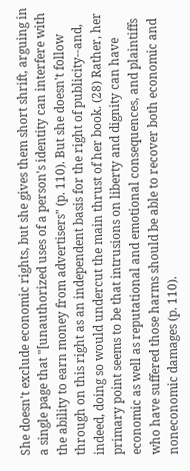She doesn't exclude economic rights, but she gives them short shrift, arguing in a single page that "[unauthorized uses of a person's identity can interfere with the ability to earn money from advertisers" (p. 110). But she doesn't follow through on this right as an independent basis for the right of publicity--and, indeed, doing so would undercut the main thrust of her book. (28) Rather, her primary point seems to be that intrusions on liberty and dignity can have economic as well as reputational and emotional consequences, and plaintiffs who have suffered those harms should be able to recover both economic and noneconomic damages (p. 110).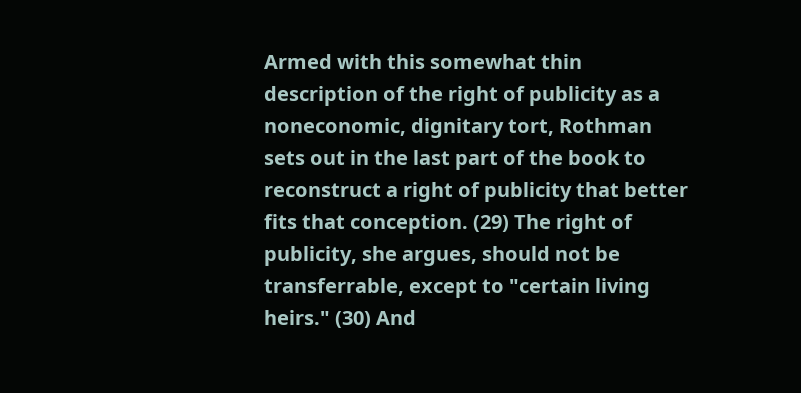Armed with this somewhat thin description of the right of publicity as a noneconomic, dignitary tort, Rothman sets out in the last part of the book to reconstruct a right of publicity that better fits that conception. (29) The right of publicity, she argues, should not be transferrable, except to "certain living heirs." (30) And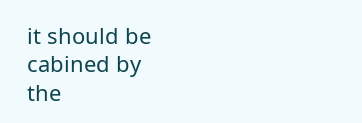it should be cabined by the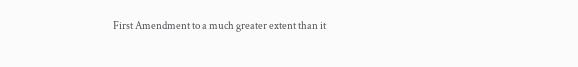First Amendment to a much greater extent than it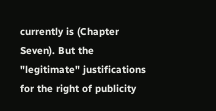currently is (Chapter Seven). But the "legitimate" justifications for the right of publicity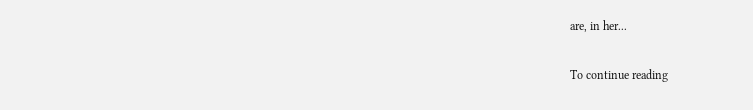are, in her...

To continue reading